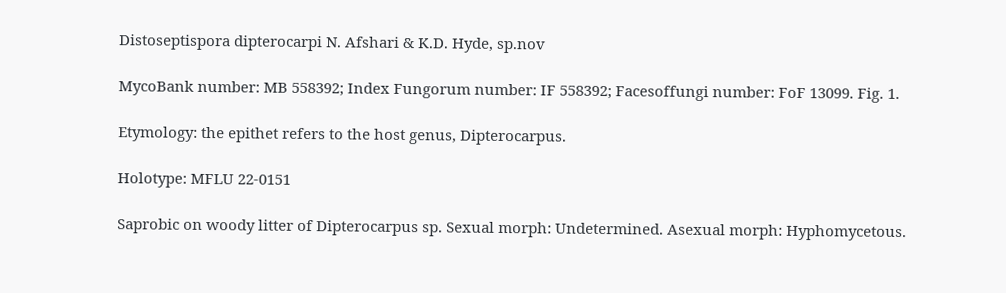Distoseptispora dipterocarpi N. Afshari & K.D. Hyde, sp.nov

MycoBank number: MB 558392; Index Fungorum number: IF 558392; Facesoffungi number: FoF 13099. Fig. 1.

Etymology: the epithet refers to the host genus, Dipterocarpus.

Holotype: MFLU 22-0151

Saprobic on woody litter of Dipterocarpus sp. Sexual morph: Undetermined. Asexual morph: Hyphomycetous.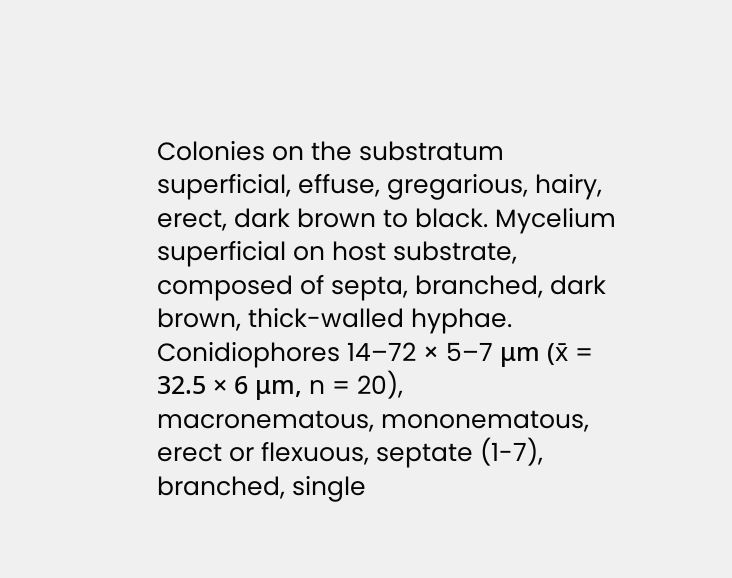Colonies on the substratum superficial, effuse, gregarious, hairy, erect, dark brown to black. Mycelium superficial on host substrate, composed of septa, branched, dark brown, thick-walled hyphae. Conidiophores 14–72 × 5–7 μm (x̄ = 32.5 × 6 μm, n = 20), macronematous, mononematous, erect or flexuous, septate (1-7), branched, single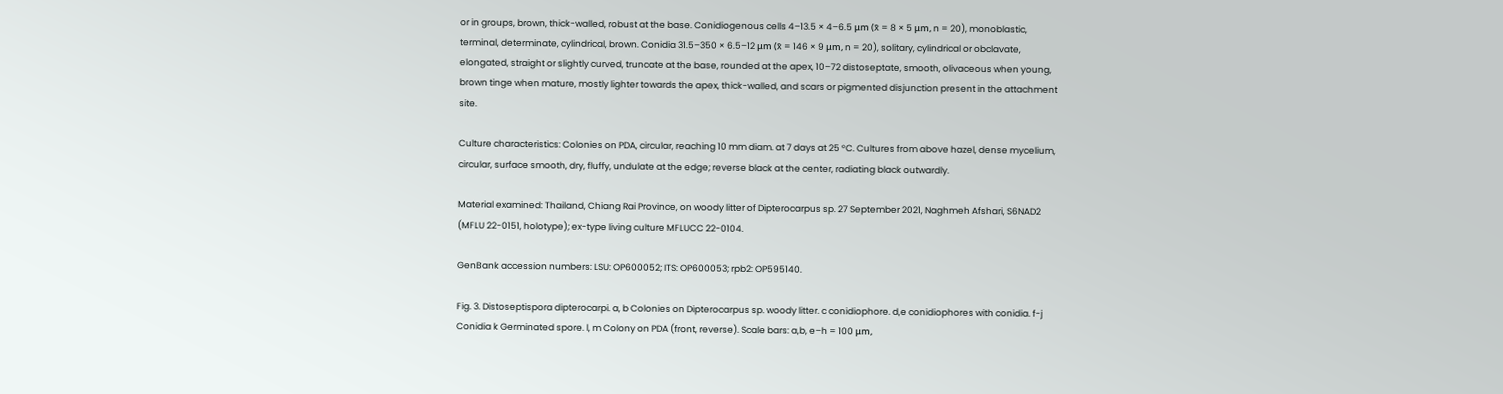or in groups, brown, thick-walled, robust at the base. Conidiogenous cells 4–13.5 × 4–6.5 μm (x̄ = 8 × 5 μm, n = 20), monoblastic, terminal, determinate, cylindrical, brown. Conidia 31.5–350 × 6.5–12 μm (x̄ = 146 × 9 μm, n = 20), solitary, cylindrical or obclavate, elongated, straight or slightly curved, truncate at the base, rounded at the apex, 10–72 distoseptate, smooth, olivaceous when young, brown tinge when mature, mostly lighter towards the apex, thick-walled, and scars or pigmented disjunction present in the attachment site.

Culture characteristics: Colonies on PDA, circular, reaching 10 mm diam. at 7 days at 25 °C. Cultures from above hazel, dense mycelium, circular, surface smooth, dry, fluffy, undulate at the edge; reverse black at the center, radiating black outwardly.

Material examined: Thailand, Chiang Rai Province, on woody litter of Dipterocarpus sp. 27 September 2021, Naghmeh Afshari, S6NAD2 (MFLU 22-0151, holotype); ex-type living culture MFLUCC 22-0104.

GenBank accession numbers: LSU: OP600052; ITS: OP600053; rpb2: OP595140.

Fig. 3. Distoseptispora dipterocarpi. a, b Colonies on Dipterocarpus sp. woody litter. c conidiophore. d,e conidiophores with conidia. f-j Conidia k Germinated spore. l, m Colony on PDA (front, reverse). Scale bars: a,b, e–h = 100 μm,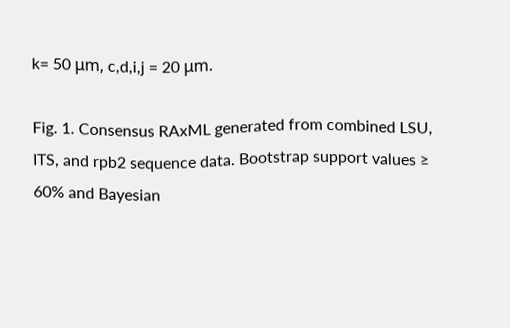k= 50 μm, c,d,i,j = 20 μm.

Fig. 1. Consensus RAxML generated from combined LSU, ITS, and rpb2 sequence data. Bootstrap support values ≥ 60% and Bayesian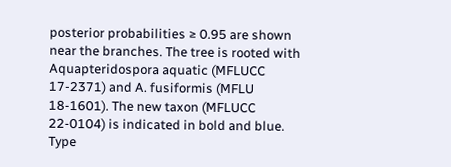posterior probabilities ≥ 0.95 are shown near the branches. The tree is rooted with Aquapteridospora aquatic (MFLUCC 17-2371) and A. fusiformis (MFLU 18-1601). The new taxon (MFLUCC 22-0104) is indicated in bold and blue. Type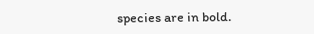species are in bold.